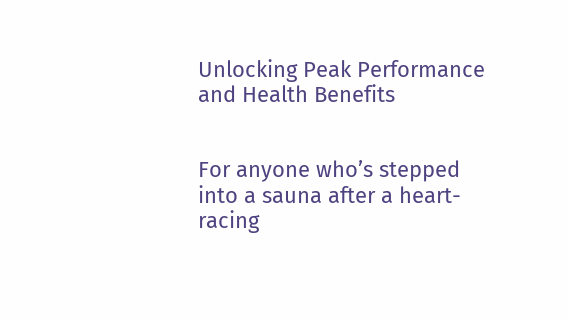Unlocking Peak Performance and Health Benefits


For anyone who’s stepped into a sauna after a heart-racing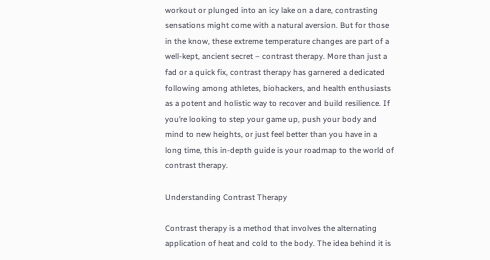workout or plunged into an icy lake on a dare, contrasting sensations might come with a natural aversion. But for those in the know, these extreme temperature changes are part of a well-kept, ancient secret – contrast therapy. More than just a fad or a quick fix, contrast therapy has garnered a dedicated following among athletes, biohackers, and health enthusiasts as a potent and holistic way to recover and build resilience. If you’re looking to step your game up, push your body and mind to new heights, or just feel better than you have in a long time, this in-depth guide is your roadmap to the world of contrast therapy.

Understanding Contrast Therapy

Contrast therapy is a method that involves the alternating application of heat and cold to the body. The idea behind it is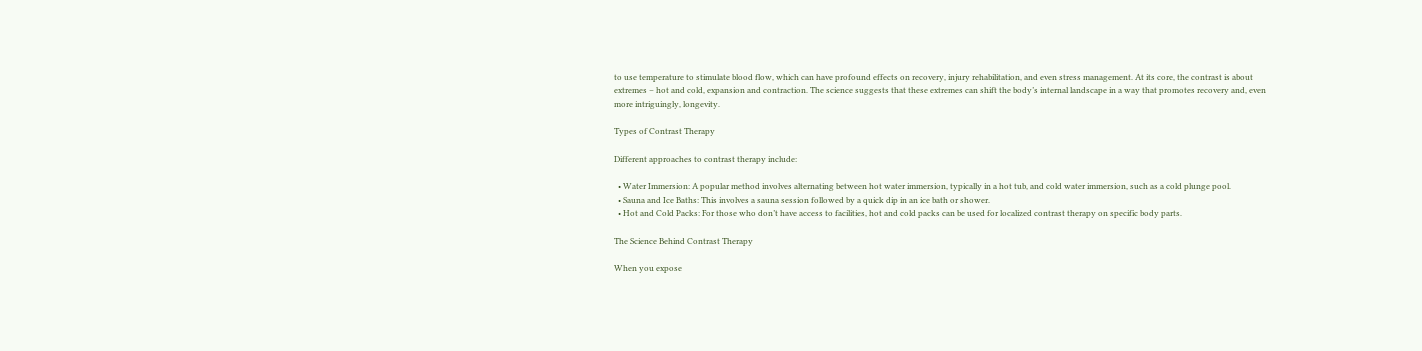to use temperature to stimulate blood flow, which can have profound effects on recovery, injury rehabilitation, and even stress management. At its core, the contrast is about extremes – hot and cold, expansion and contraction. The science suggests that these extremes can shift the body’s internal landscape in a way that promotes recovery and, even more intriguingly, longevity.

Types of Contrast Therapy

Different approaches to contrast therapy include:

  • Water Immersion: A popular method involves alternating between hot water immersion, typically in a hot tub, and cold water immersion, such as a cold plunge pool.
  • Sauna and Ice Baths: This involves a sauna session followed by a quick dip in an ice bath or shower.
  • Hot and Cold Packs: For those who don’t have access to facilities, hot and cold packs can be used for localized contrast therapy on specific body parts.

The Science Behind Contrast Therapy

When you expose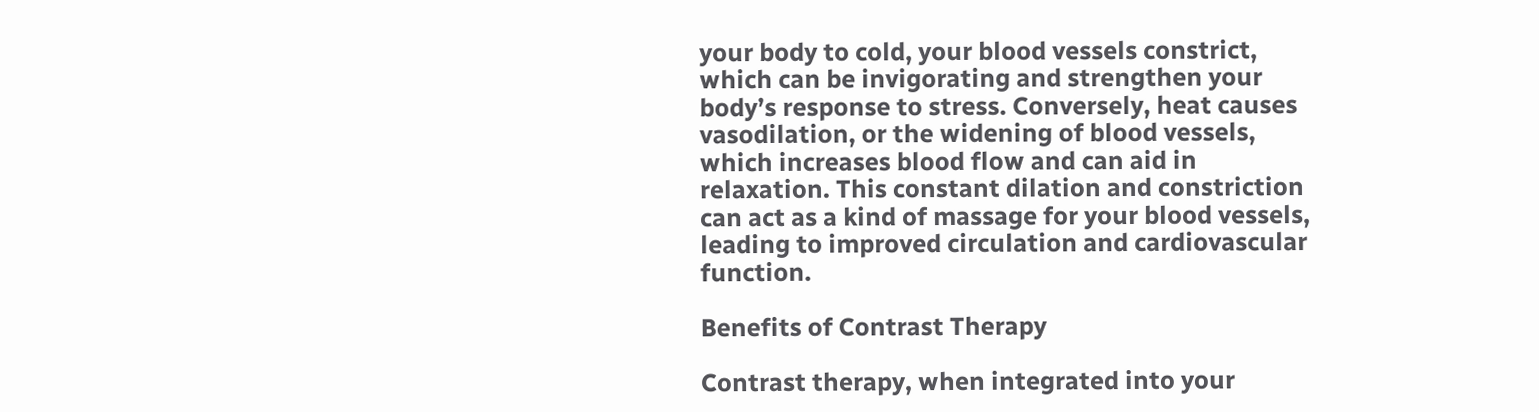your body to cold, your blood vessels constrict, which can be invigorating and strengthen your body’s response to stress. Conversely, heat causes vasodilation, or the widening of blood vessels, which increases blood flow and can aid in relaxation. This constant dilation and constriction can act as a kind of massage for your blood vessels, leading to improved circulation and cardiovascular function.

Benefits of Contrast Therapy

Contrast therapy, when integrated into your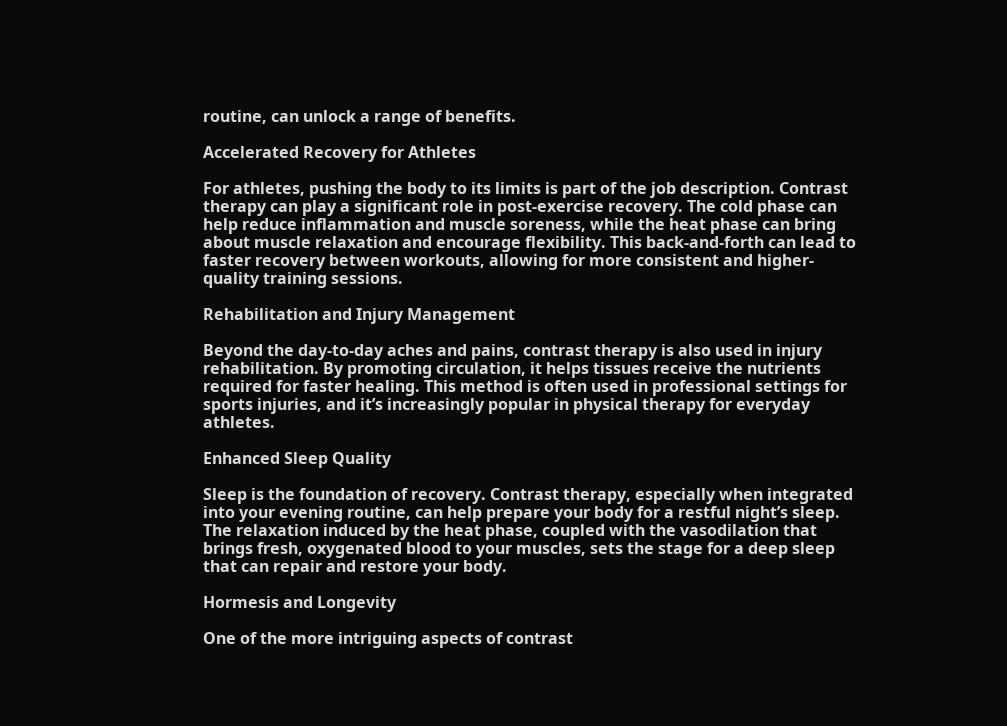routine, can unlock a range of benefits.

Accelerated Recovery for Athletes

For athletes, pushing the body to its limits is part of the job description. Contrast therapy can play a significant role in post-exercise recovery. The cold phase can help reduce inflammation and muscle soreness, while the heat phase can bring about muscle relaxation and encourage flexibility. This back-and-forth can lead to faster recovery between workouts, allowing for more consistent and higher-quality training sessions.

Rehabilitation and Injury Management

Beyond the day-to-day aches and pains, contrast therapy is also used in injury rehabilitation. By promoting circulation, it helps tissues receive the nutrients required for faster healing. This method is often used in professional settings for sports injuries, and it’s increasingly popular in physical therapy for everyday athletes.

Enhanced Sleep Quality

Sleep is the foundation of recovery. Contrast therapy, especially when integrated into your evening routine, can help prepare your body for a restful night’s sleep. The relaxation induced by the heat phase, coupled with the vasodilation that brings fresh, oxygenated blood to your muscles, sets the stage for a deep sleep that can repair and restore your body.

Hormesis and Longevity

One of the more intriguing aspects of contrast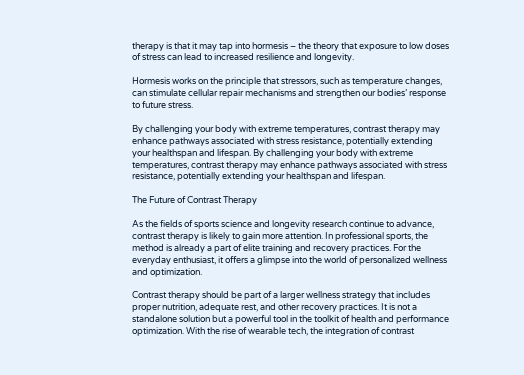therapy is that it may tap into hormesis – the theory that exposure to low doses of stress can lead to increased resilience and longevity.

Hormesis works on the principle that stressors, such as temperature changes, can stimulate cellular repair mechanisms and strengthen our bodies’ response to future stress.

By challenging your body with extreme temperatures, contrast therapy may enhance pathways associated with stress resistance, potentially extending your healthspan and lifespan. By challenging your body with extreme temperatures, contrast therapy may enhance pathways associated with stress resistance, potentially extending your healthspan and lifespan.

The Future of Contrast Therapy

As the fields of sports science and longevity research continue to advance, contrast therapy is likely to gain more attention. In professional sports, the method is already a part of elite training and recovery practices. For the everyday enthusiast, it offers a glimpse into the world of personalized wellness and optimization.

Contrast therapy should be part of a larger wellness strategy that includes proper nutrition, adequate rest, and other recovery practices. It is not a standalone solution but a powerful tool in the toolkit of health and performance optimization. With the rise of wearable tech, the integration of contrast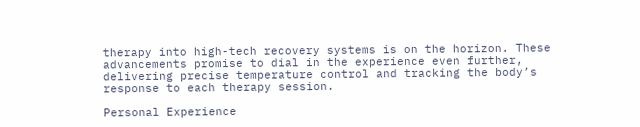therapy into high-tech recovery systems is on the horizon. These advancements promise to dial in the experience even further, delivering precise temperature control and tracking the body’s response to each therapy session.

Personal Experience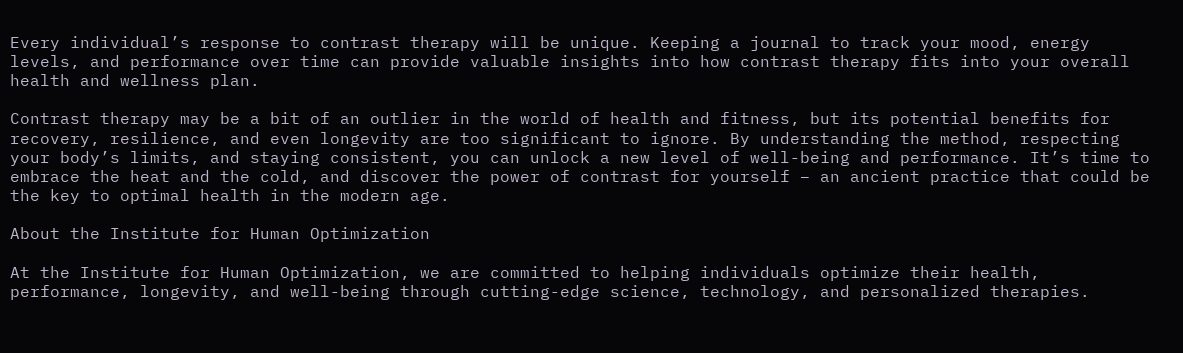Every individual’s response to contrast therapy will be unique. Keeping a journal to track your mood, energy levels, and performance over time can provide valuable insights into how contrast therapy fits into your overall health and wellness plan.

Contrast therapy may be a bit of an outlier in the world of health and fitness, but its potential benefits for recovery, resilience, and even longevity are too significant to ignore. By understanding the method, respecting your body’s limits, and staying consistent, you can unlock a new level of well-being and performance. It’s time to embrace the heat and the cold, and discover the power of contrast for yourself – an ancient practice that could be the key to optimal health in the modern age.

About the Institute for Human Optimization

At the Institute for Human Optimization, we are committed to helping individuals optimize their health, performance, longevity, and well-being through cutting-edge science, technology, and personalized therapies.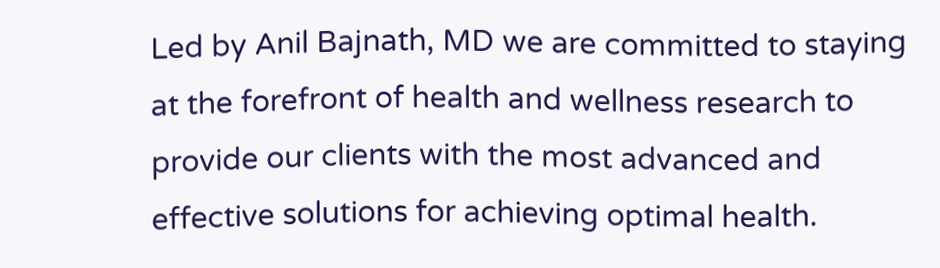Led by Anil Bajnath, MD we are committed to staying at the forefront of health and wellness research to provide our clients with the most advanced and effective solutions for achieving optimal health.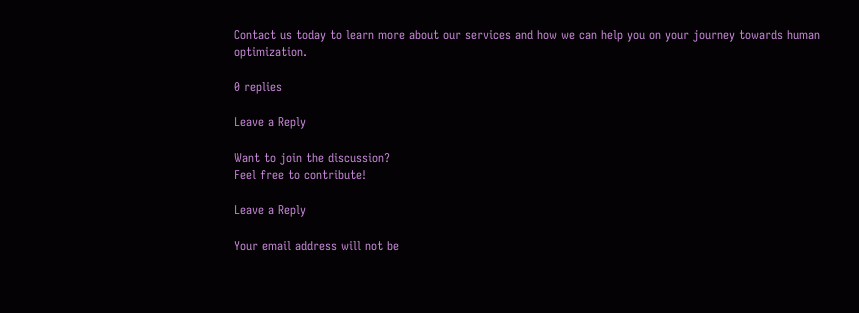Contact us today to learn more about our services and how we can help you on your journey towards human optimization.

0 replies

Leave a Reply

Want to join the discussion?
Feel free to contribute!

Leave a Reply

Your email address will not be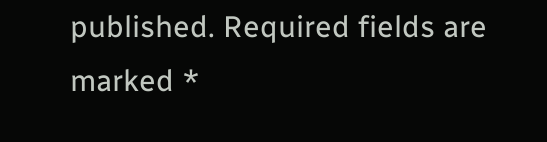published. Required fields are marked *